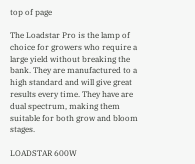top of page

The Loadstar Pro is the lamp of choice for growers who require a large yield without breaking the bank. They are manufactured to a high standard and will give great results every time. They have are dual spectrum, making them suitable for both grow and bloom stages.

LOADSTAR 600W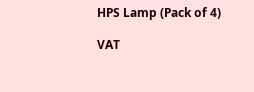HPS Lamp (Pack of 4)

VAT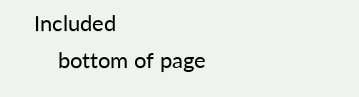Included
    bottom of page